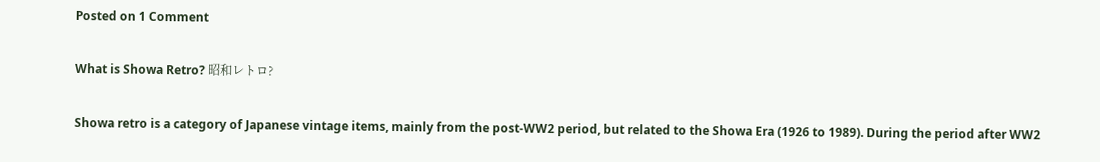Posted on 1 Comment

What is Showa Retro? 昭和レトロ?

Showa retro is a category of Japanese vintage items, mainly from the post-WW2 period, but related to the Showa Era (1926 to 1989). During the period after WW2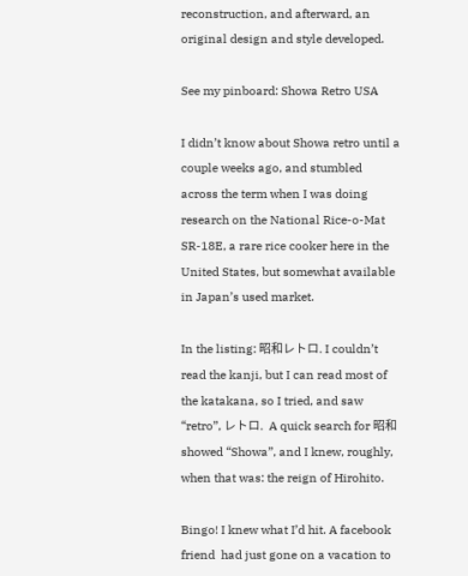reconstruction, and afterward, an original design and style developed.

See my pinboard: Showa Retro USA

I didn’t know about Showa retro until a couple weeks ago, and stumbled across the term when I was doing research on the National Rice-o-Mat SR-18E, a rare rice cooker here in the United States, but somewhat available in Japan’s used market.

In the listing: 昭和レトロ. I couldn’t read the kanji, but I can read most of the katakana, so I tried, and saw “retro”, レトロ.  A quick search for 昭和 showed “Showa”, and I knew, roughly, when that was: the reign of Hirohito.

Bingo! I knew what I’d hit. A facebook friend  had just gone on a vacation to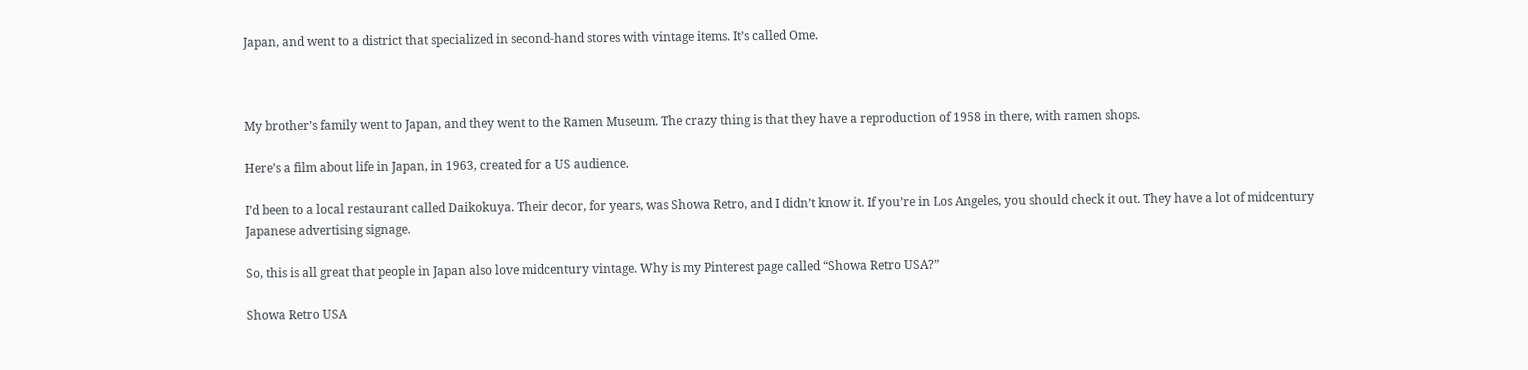Japan, and went to a district that specialized in second-hand stores with vintage items. It’s called Ome.



My brother’s family went to Japan, and they went to the Ramen Museum. The crazy thing is that they have a reproduction of 1958 in there, with ramen shops.

Here’s a film about life in Japan, in 1963, created for a US audience.

I’d been to a local restaurant called Daikokuya. Their decor, for years, was Showa Retro, and I didn’t know it. If you’re in Los Angeles, you should check it out. They have a lot of midcentury Japanese advertising signage.

So, this is all great that people in Japan also love midcentury vintage. Why is my Pinterest page called “Showa Retro USA?”

Showa Retro USA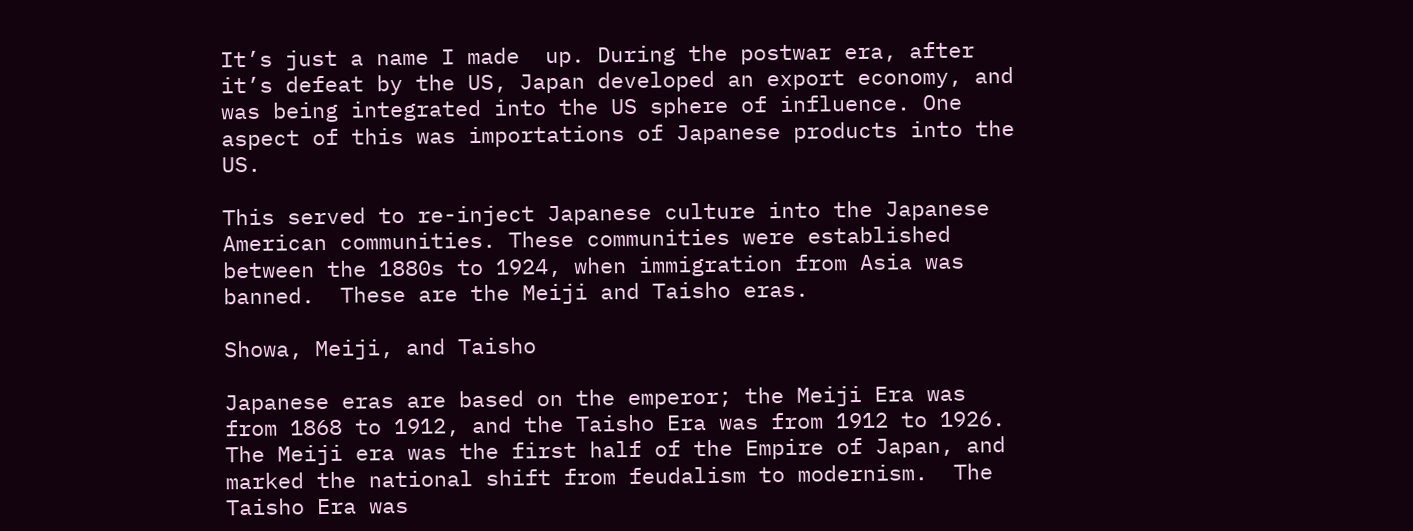It’s just a name I made  up. During the postwar era, after it’s defeat by the US, Japan developed an export economy, and was being integrated into the US sphere of influence. One aspect of this was importations of Japanese products into the US.

This served to re-inject Japanese culture into the Japanese American communities. These communities were established between the 1880s to 1924, when immigration from Asia was banned.  These are the Meiji and Taisho eras.

Showa, Meiji, and Taisho

Japanese eras are based on the emperor; the Meiji Era was from 1868 to 1912, and the Taisho Era was from 1912 to 1926. The Meiji era was the first half of the Empire of Japan, and marked the national shift from feudalism to modernism.  The Taisho Era was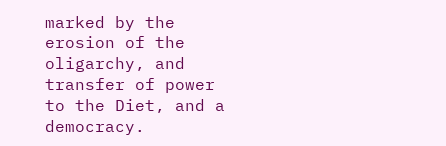marked by the erosion of the oligarchy, and transfer of power to the Diet, and a democracy.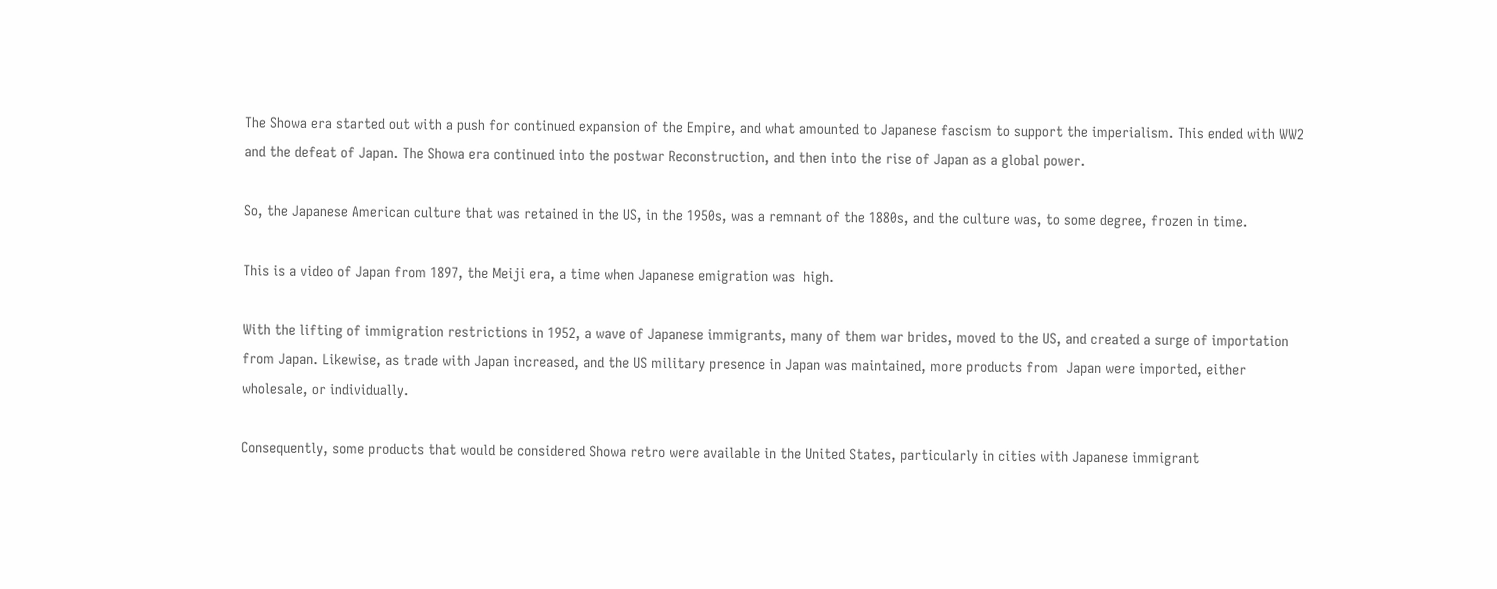The Showa era started out with a push for continued expansion of the Empire, and what amounted to Japanese fascism to support the imperialism. This ended with WW2 and the defeat of Japan. The Showa era continued into the postwar Reconstruction, and then into the rise of Japan as a global power.

So, the Japanese American culture that was retained in the US, in the 1950s, was a remnant of the 1880s, and the culture was, to some degree, frozen in time.

This is a video of Japan from 1897, the Meiji era, a time when Japanese emigration was  high.

With the lifting of immigration restrictions in 1952, a wave of Japanese immigrants, many of them war brides, moved to the US, and created a surge of importation from Japan. Likewise, as trade with Japan increased, and the US military presence in Japan was maintained, more products from  Japan were imported, either wholesale, or individually.

Consequently, some products that would be considered Showa retro were available in the United States, particularly in cities with Japanese immigrant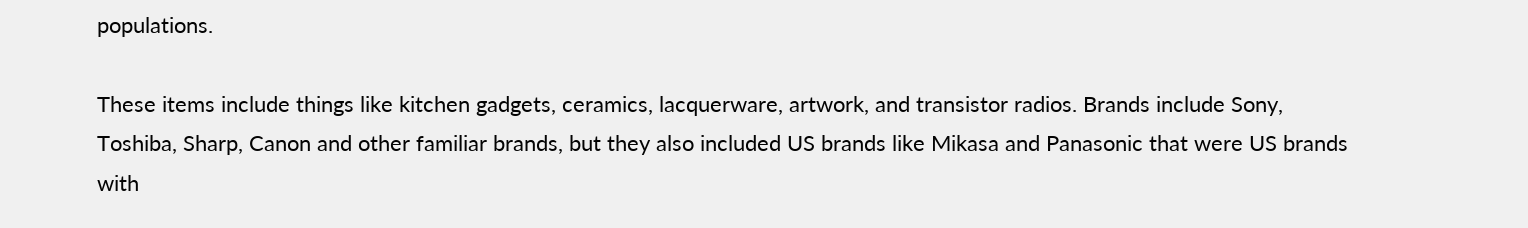populations.

These items include things like kitchen gadgets, ceramics, lacquerware, artwork, and transistor radios. Brands include Sony, Toshiba, Sharp, Canon and other familiar brands, but they also included US brands like Mikasa and Panasonic that were US brands with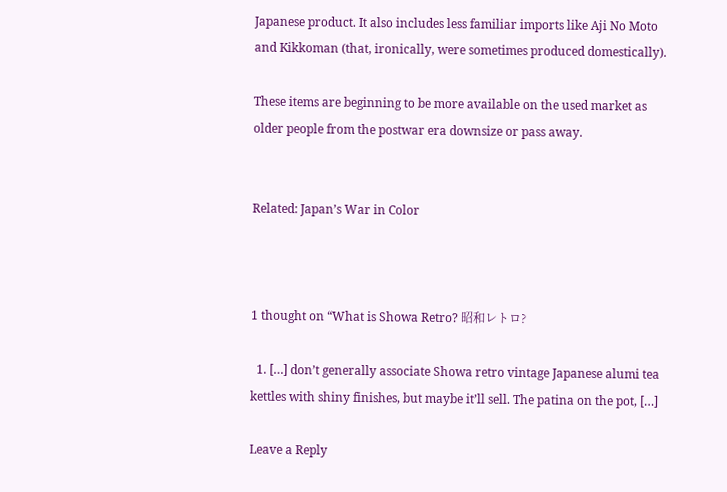Japanese product. It also includes less familiar imports like Aji No Moto and Kikkoman (that, ironically, were sometimes produced domestically).

These items are beginning to be more available on the used market as older people from the postwar era downsize or pass away.


Related: Japan’s War in Color



1 thought on “What is Showa Retro? 昭和レトロ?

  1. […] don’t generally associate Showa retro vintage Japanese alumi tea kettles with shiny finishes, but maybe it’ll sell. The patina on the pot, […]

Leave a Reply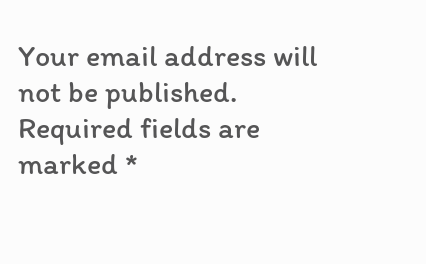Your email address will not be published. Required fields are marked *